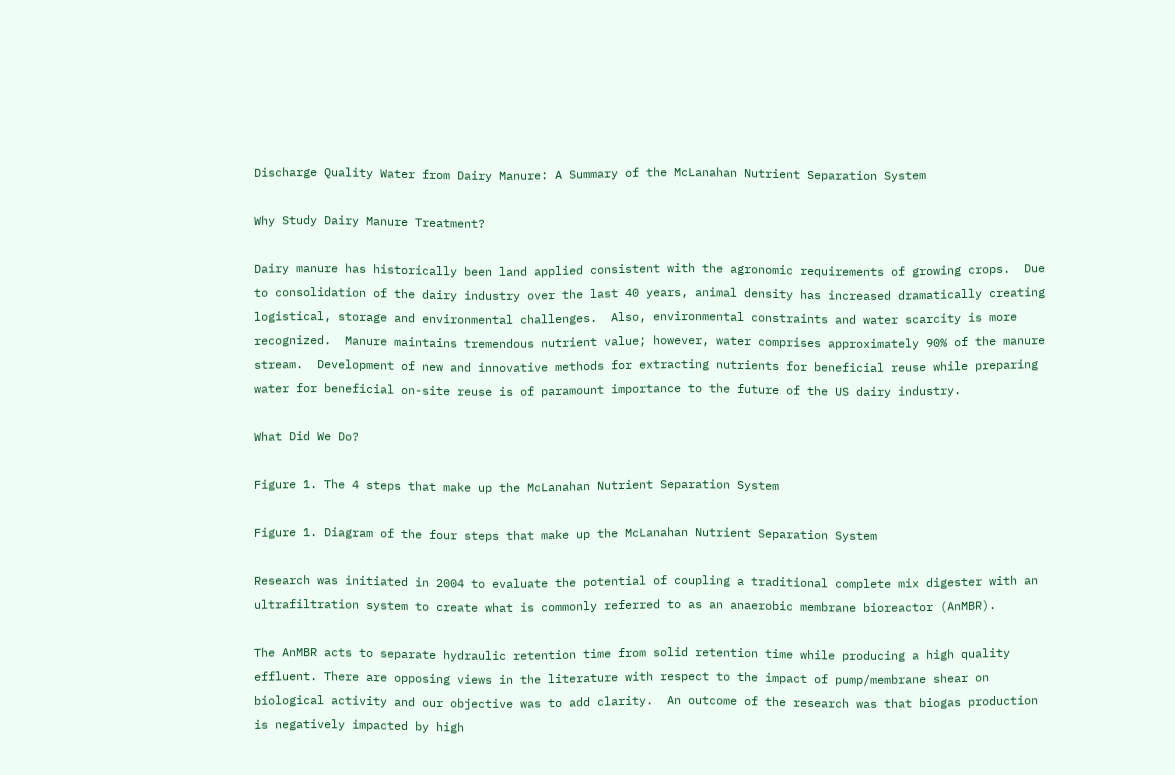Discharge Quality Water from Dairy Manure: A Summary of the McLanahan Nutrient Separation System

Why Study Dairy Manure Treatment?

Dairy manure has historically been land applied consistent with the agronomic requirements of growing crops.  Due to consolidation of the dairy industry over the last 40 years, animal density has increased dramatically creating logistical, storage and environmental challenges.  Also, environmental constraints and water scarcity is more recognized.  Manure maintains tremendous nutrient value; however, water comprises approximately 90% of the manure stream.  Development of new and innovative methods for extracting nutrients for beneficial reuse while preparing water for beneficial on-site reuse is of paramount importance to the future of the US dairy industry.

What Did We Do?

Figure 1. The 4 steps that make up the McLanahan Nutrient Separation System

Figure 1. Diagram of the four steps that make up the McLanahan Nutrient Separation System

Research was initiated in 2004 to evaluate the potential of coupling a traditional complete mix digester with an ultrafiltration system to create what is commonly referred to as an anaerobic membrane bioreactor (AnMBR).

The AnMBR acts to separate hydraulic retention time from solid retention time while producing a high quality effluent. There are opposing views in the literature with respect to the impact of pump/membrane shear on biological activity and our objective was to add clarity.  An outcome of the research was that biogas production is negatively impacted by high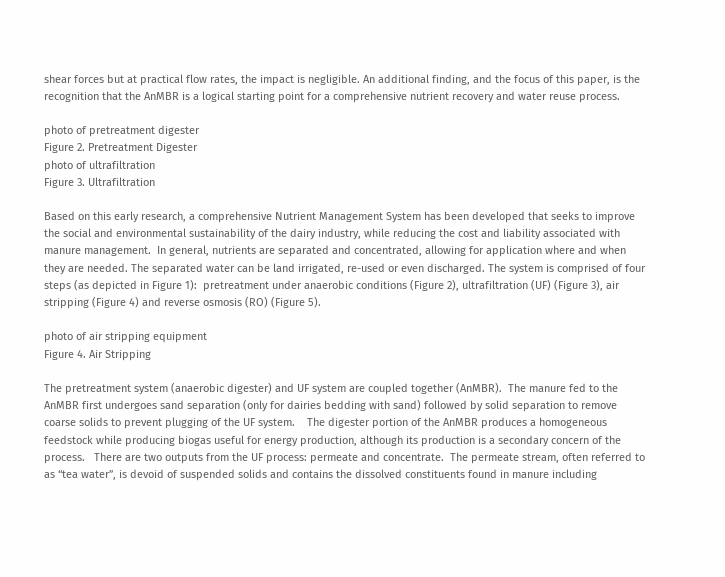shear forces but at practical flow rates, the impact is negligible. An additional finding, and the focus of this paper, is the recognition that the AnMBR is a logical starting point for a comprehensive nutrient recovery and water reuse process.

photo of pretreatment digester
Figure 2. Pretreatment Digester
photo of ultrafiltration
Figure 3. Ultrafiltration

Based on this early research, a comprehensive Nutrient Management System has been developed that seeks to improve the social and environmental sustainability of the dairy industry, while reducing the cost and liability associated with manure management.  In general, nutrients are separated and concentrated, allowing for application where and when they are needed. The separated water can be land irrigated, re-used or even discharged. The system is comprised of four steps (as depicted in Figure 1):  pretreatment under anaerobic conditions (Figure 2), ultrafiltration (UF) (Figure 3), air stripping (Figure 4) and reverse osmosis (RO) (Figure 5).

photo of air stripping equipment
Figure 4. Air Stripping

The pretreatment system (anaerobic digester) and UF system are coupled together (AnMBR).  The manure fed to the AnMBR first undergoes sand separation (only for dairies bedding with sand) followed by solid separation to remove coarse solids to prevent plugging of the UF system.    The digester portion of the AnMBR produces a homogeneous feedstock while producing biogas useful for energy production, although its production is a secondary concern of the process.   There are two outputs from the UF process: permeate and concentrate.  The permeate stream, often referred to as “tea water”, is devoid of suspended solids and contains the dissolved constituents found in manure including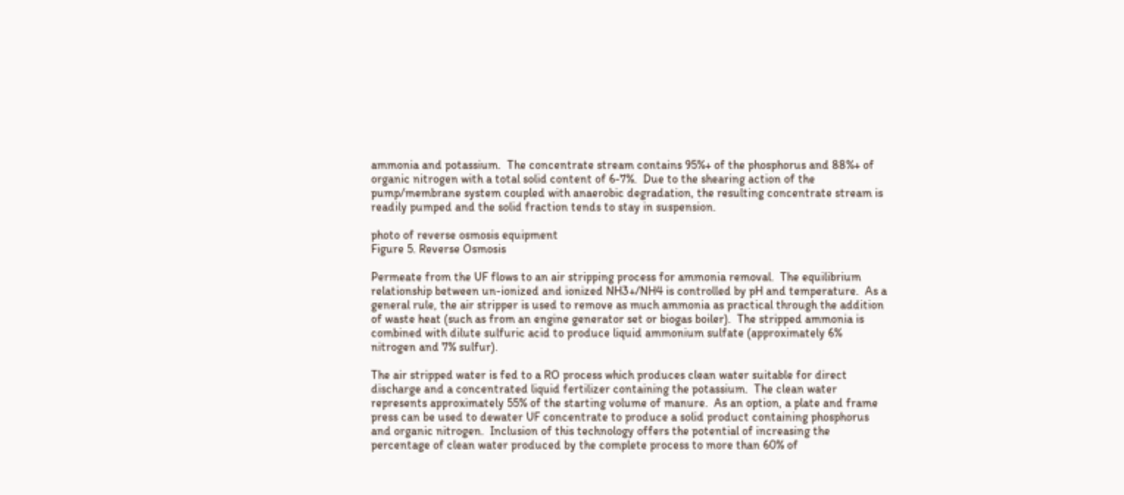ammonia and potassium.  The concentrate stream contains 95%+ of the phosphorus and 88%+ of organic nitrogen with a total solid content of 6-7%.  Due to the shearing action of the pump/membrane system coupled with anaerobic degradation, the resulting concentrate stream is readily pumped and the solid fraction tends to stay in suspension.

photo of reverse osmosis equipment
Figure 5. Reverse Osmosis

Permeate from the UF flows to an air stripping process for ammonia removal.  The equilibrium relationship between un-ionized and ionized NH3+/NH4 is controlled by pH and temperature.  As a general rule, the air stripper is used to remove as much ammonia as practical through the addition of waste heat (such as from an engine generator set or biogas boiler).  The stripped ammonia is combined with dilute sulfuric acid to produce liquid ammonium sulfate (approximately 6% nitrogen and 7% sulfur).

The air stripped water is fed to a RO process which produces clean water suitable for direct discharge and a concentrated liquid fertilizer containing the potassium.  The clean water represents approximately 55% of the starting volume of manure.  As an option, a plate and frame press can be used to dewater UF concentrate to produce a solid product containing phosphorus and organic nitrogen.  Inclusion of this technology offers the potential of increasing the percentage of clean water produced by the complete process to more than 60% of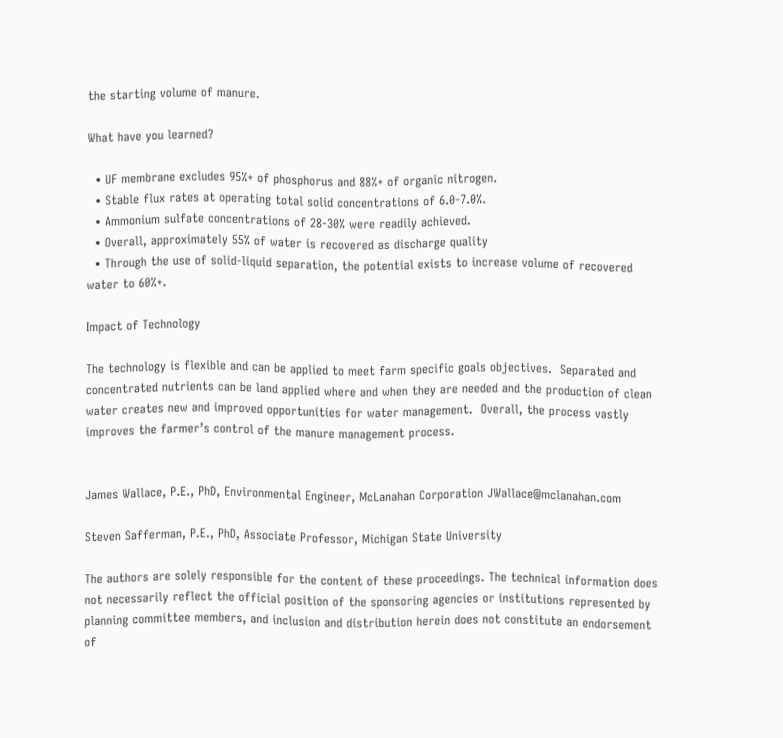the starting volume of manure.

What have you learned?

  • UF membrane excludes 95%+ of phosphorus and 88%+ of organic nitrogen.
  • Stable flux rates at operating total solid concentrations of 6.0-7.0%.
  • Ammonium sulfate concentrations of 28-30% were readily achieved.
  • Overall, approximately 55% of water is recovered as discharge quality
  • Through the use of solid-liquid separation, the potential exists to increase volume of recovered water to 60%+.

Impact of Technology

The technology is flexible and can be applied to meet farm specific goals objectives.  Separated and concentrated nutrients can be land applied where and when they are needed and the production of clean water creates new and improved opportunities for water management.  Overall, the process vastly improves the farmer’s control of the manure management process.


James Wallace, P.E., PhD, Environmental Engineer, McLanahan Corporation JWallace@mclanahan.com

Steven Safferman, P.E., PhD, Associate Professor, Michigan State University

The authors are solely responsible for the content of these proceedings. The technical information does not necessarily reflect the official position of the sponsoring agencies or institutions represented by planning committee members, and inclusion and distribution herein does not constitute an endorsement of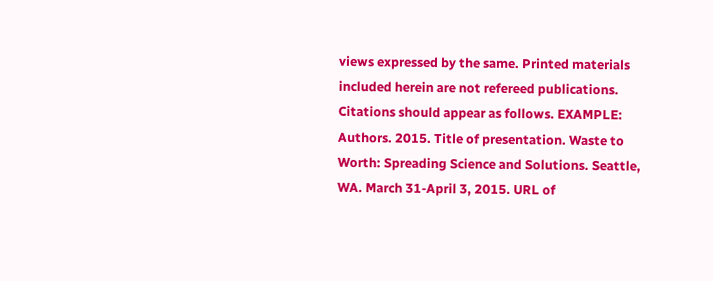views expressed by the same. Printed materials included herein are not refereed publications. Citations should appear as follows. EXAMPLE: Authors. 2015. Title of presentation. Waste to Worth: Spreading Science and Solutions. Seattle, WA. March 31-April 3, 2015. URL of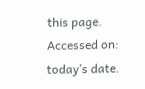this page. Accessed on: today’s date.